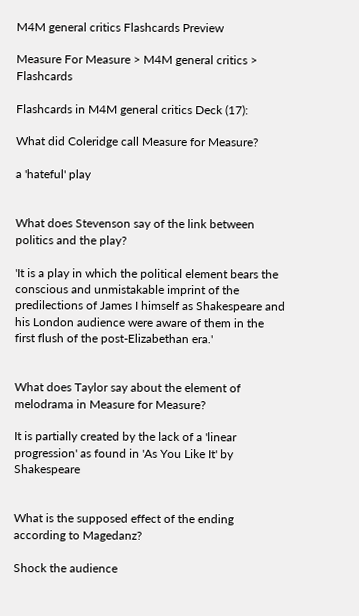M4M general critics Flashcards Preview

Measure For Measure > M4M general critics > Flashcards

Flashcards in M4M general critics Deck (17):

What did Coleridge call Measure for Measure?

a 'hateful' play


What does Stevenson say of the link between politics and the play?

'It is a play in which the political element bears the conscious and unmistakable imprint of the predilections of James I himself as Shakespeare and his London audience were aware of them in the first flush of the post-Elizabethan era.'


What does Taylor say about the element of melodrama in Measure for Measure?

It is partially created by the lack of a 'linear progression' as found in 'As You Like It' by Shakespeare


What is the supposed effect of the ending according to Magedanz?

Shock the audience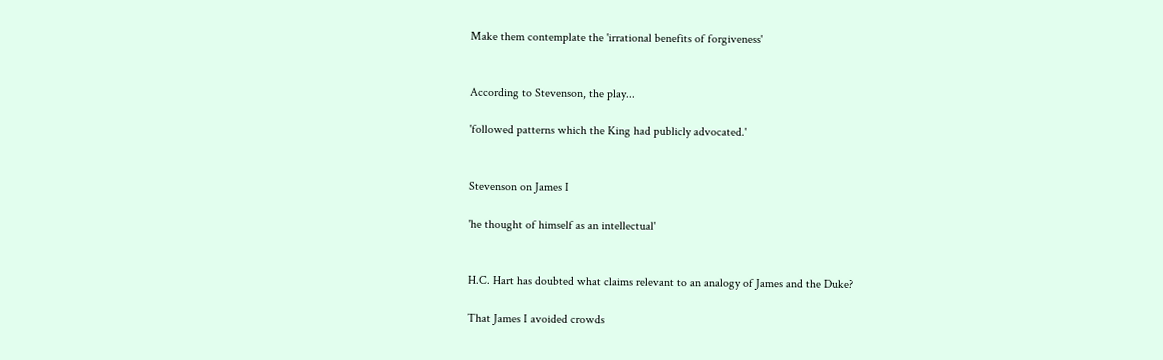Make them contemplate the 'irrational benefits of forgiveness'


According to Stevenson, the play...

'followed patterns which the King had publicly advocated.'


Stevenson on James I

'he thought of himself as an intellectual'


H.C. Hart has doubted what claims relevant to an analogy of James and the Duke?

That James I avoided crowds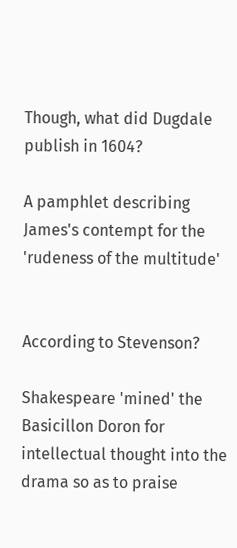Though, what did Dugdale publish in 1604?

A pamphlet describing James's contempt for the 'rudeness of the multitude'


According to Stevenson?

Shakespeare 'mined' the Basicillon Doron for intellectual thought into the drama so as to praise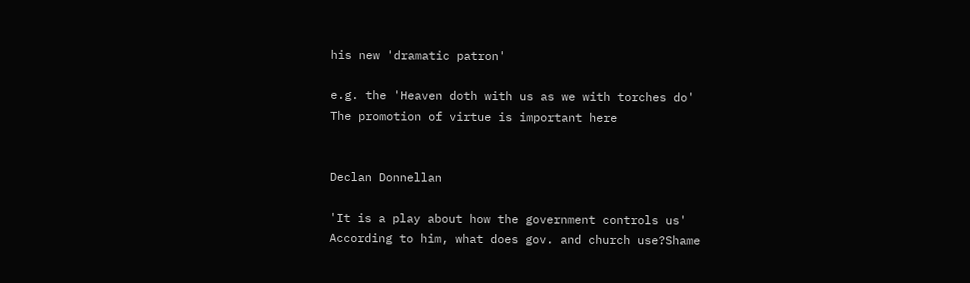his new 'dramatic patron'

e.g. the 'Heaven doth with us as we with torches do'
The promotion of virtue is important here


Declan Donnellan

'It is a play about how the government controls us'
According to him, what does gov. and church use?Shame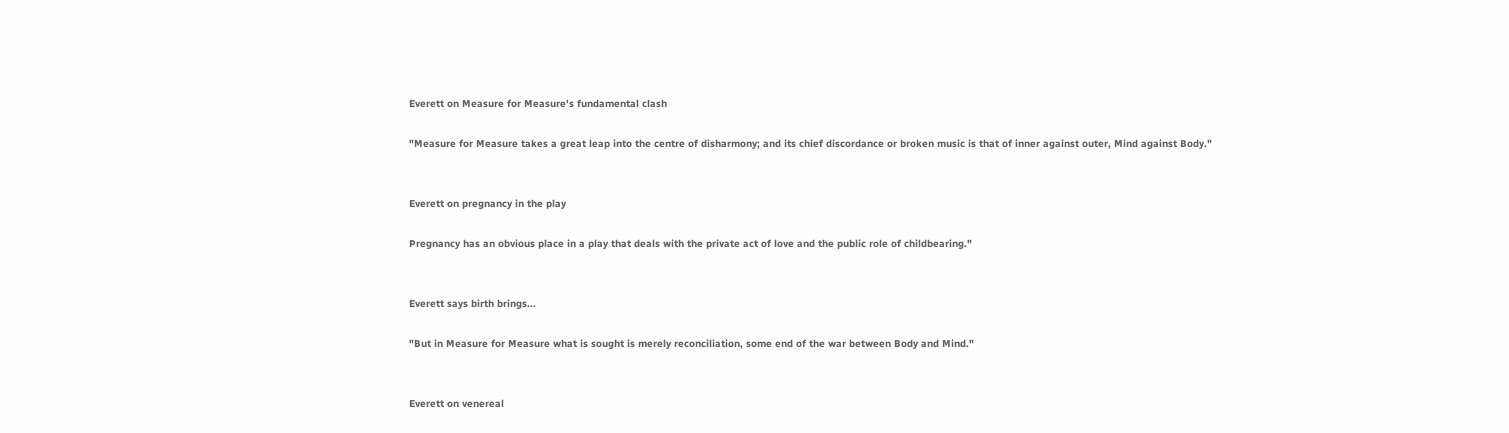Everett on Measure for Measure's fundamental clash

"Measure for Measure takes a great leap into the centre of disharmony; and its chief discordance or broken music is that of inner against outer, Mind against Body."


Everett on pregnancy in the play

Pregnancy has an obvious place in a play that deals with the private act of love and the public role of childbearing."


Everett says birth brings...

"But in Measure for Measure what is sought is merely reconciliation, some end of the war between Body and Mind."


Everett on venereal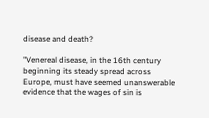disease and death?

"Venereal disease, in the 16th century beginning its steady spread across Europe, must have seemed unanswerable evidence that the wages of sin is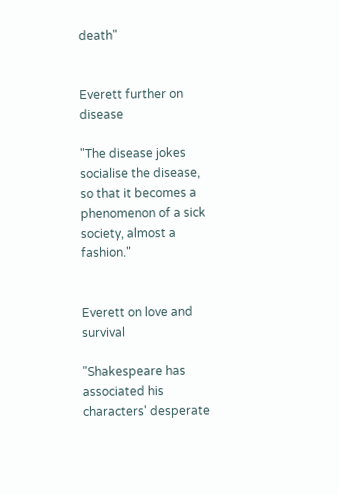death"


Everett further on disease

"The disease jokes socialise the disease, so that it becomes a phenomenon of a sick society, almost a fashion."


Everett on love and survival

"Shakespeare has associated his characters' desperate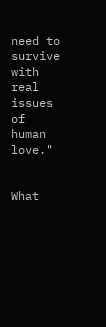need to survive with real issues of human love."


What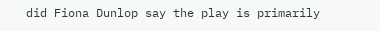did Fiona Dunlop say the play is primarily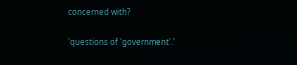concerned with?

'questions of 'government'.'